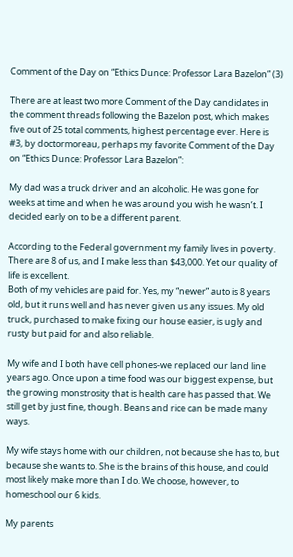Comment of the Day on “Ethics Dunce: Professor Lara Bazelon” (3)

There are at least two more Comment of the Day candidates in the comment threads following the Bazelon post, which makes five out of 25 total comments, highest percentage ever. Here is #3, by doctormoreau, perhaps my favorite Comment of the Day on “Ethics Dunce: Professor Lara Bazelon”:

My dad was a truck driver and an alcoholic. He was gone for weeks at time and when he was around you wish he wasn’t. I decided early on to be a different parent.

According to the Federal government my family lives in poverty. There are 8 of us, and I make less than $43,000. Yet our quality of life is excellent.
Both of my vehicles are paid for. Yes, my “newer” auto is 8 years old, but it runs well and has never given us any issues. My old truck, purchased to make fixing our house easier, is ugly and rusty but paid for and also reliable.

My wife and I both have cell phones-we replaced our land line years ago. Once upon a time food was our biggest expense, but the growing monstrosity that is health care has passed that. We still get by just fine, though. Beans and rice can be made many ways.

My wife stays home with our children, not because she has to, but because she wants to. She is the brains of this house, and could most likely make more than I do. We choose, however, to homeschool our 6 kids.

My parents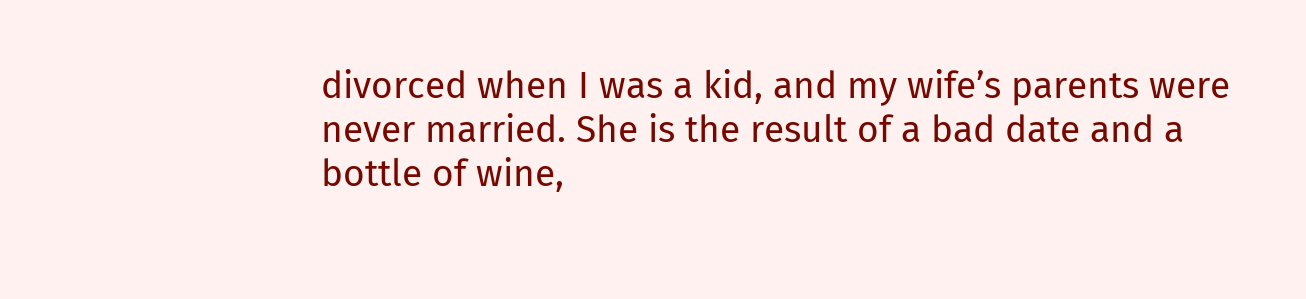divorced when I was a kid, and my wife’s parents were never married. She is the result of a bad date and a bottle of wine,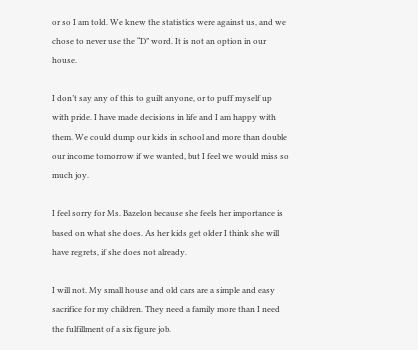or so I am told. We knew the statistics were against us, and we chose to never use the “D” word. It is not an option in our house.

I don’t say any of this to guilt anyone, or to puff myself up with pride. I have made decisions in life and I am happy with them. We could dump our kids in school and more than double our income tomorrow if we wanted, but I feel we would miss so much joy.

I feel sorry for Ms. Bazelon because she feels her importance is based on what she does. As her kids get older I think she will have regrets, if she does not already.

I will not. My small house and old cars are a simple and easy sacrifice for my children. They need a family more than I need the fulfillment of a six figure job.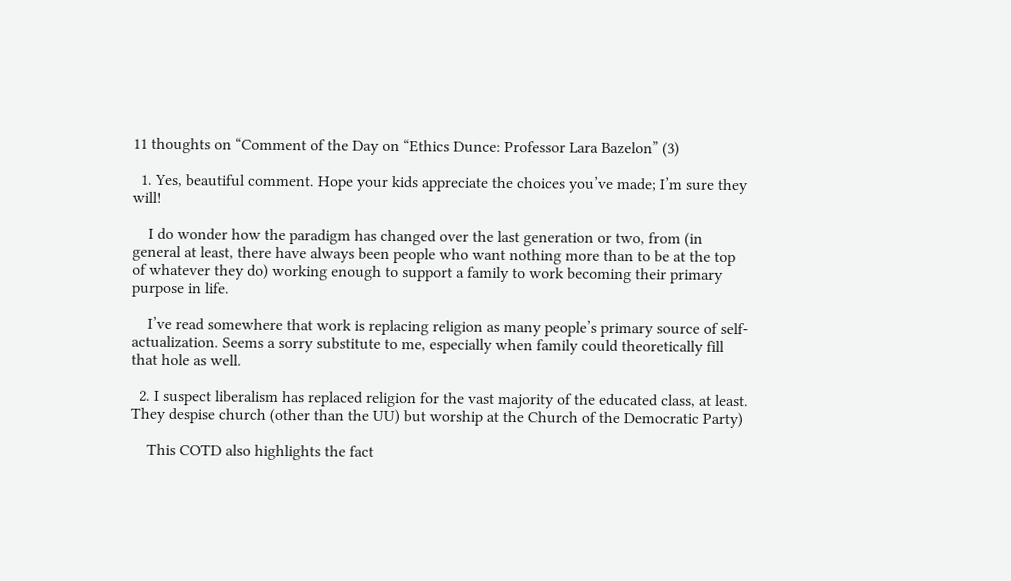11 thoughts on “Comment of the Day on “Ethics Dunce: Professor Lara Bazelon” (3)

  1. Yes, beautiful comment. Hope your kids appreciate the choices you’ve made; I’m sure they will!

    I do wonder how the paradigm has changed over the last generation or two, from (in general at least, there have always been people who want nothing more than to be at the top of whatever they do) working enough to support a family to work becoming their primary purpose in life.

    I’ve read somewhere that work is replacing religion as many people’s primary source of self-actualization. Seems a sorry substitute to me, especially when family could theoretically fill that hole as well.

  2. I suspect liberalism has replaced religion for the vast majority of the educated class, at least. They despise church (other than the UU) but worship at the Church of the Democratic Party)

    This COTD also highlights the fact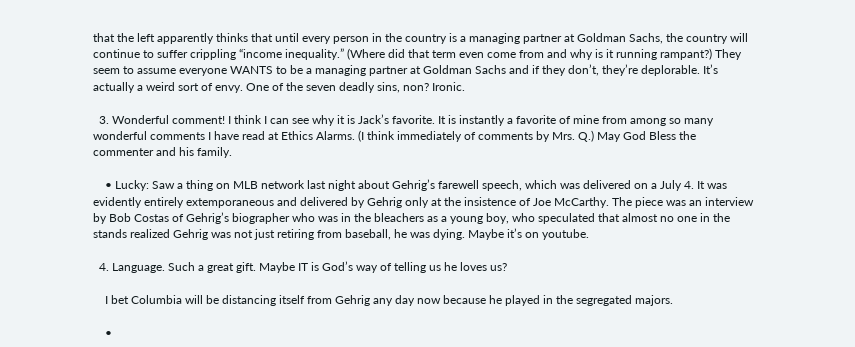that the left apparently thinks that until every person in the country is a managing partner at Goldman Sachs, the country will continue to suffer crippling “income inequality.” (Where did that term even come from and why is it running rampant?) They seem to assume everyone WANTS to be a managing partner at Goldman Sachs and if they don’t, they’re deplorable. It’s actually a weird sort of envy. One of the seven deadly sins, non? Ironic.

  3. Wonderful comment! I think I can see why it is Jack’s favorite. It is instantly a favorite of mine from among so many wonderful comments I have read at Ethics Alarms. (I think immediately of comments by Mrs. Q.) May God Bless the commenter and his family.

    • Lucky: Saw a thing on MLB network last night about Gehrig’s farewell speech, which was delivered on a July 4. It was evidently entirely extemporaneous and delivered by Gehrig only at the insistence of Joe McCarthy. The piece was an interview by Bob Costas of Gehrig’s biographer who was in the bleachers as a young boy, who speculated that almost no one in the stands realized Gehrig was not just retiring from baseball, he was dying. Maybe it’s on youtube.

  4. Language. Such a great gift. Maybe IT is God’s way of telling us he loves us?

    I bet Columbia will be distancing itself from Gehrig any day now because he played in the segregated majors.

    •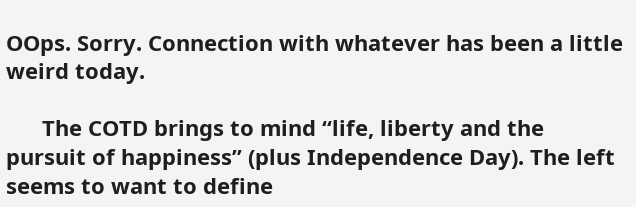OOps. Sorry. Connection with whatever has been a little weird today.

      The COTD brings to mind “life, liberty and the pursuit of happiness” (plus Independence Day). The left seems to want to define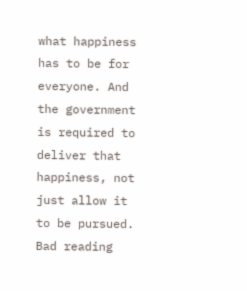what happiness has to be for everyone. And the government is required to deliver that happiness, not just allow it to be pursued. Bad reading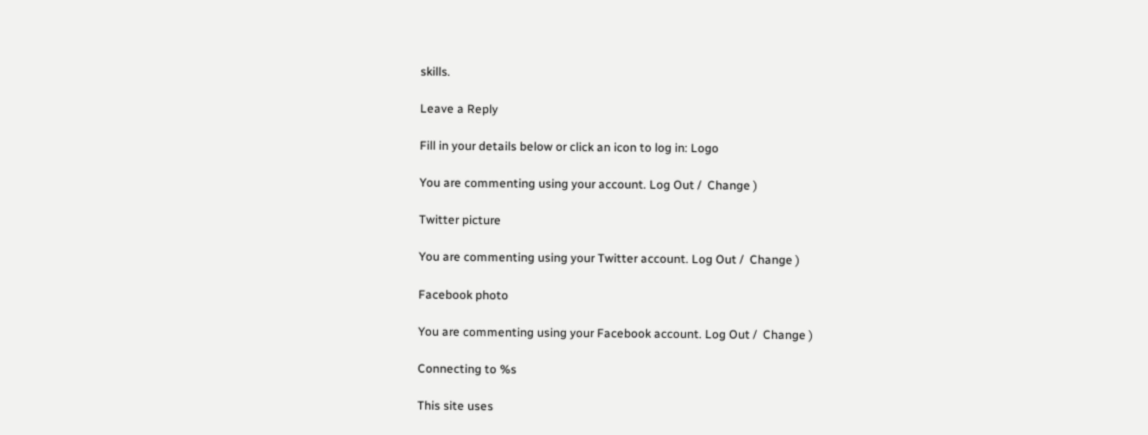skills.

Leave a Reply

Fill in your details below or click an icon to log in: Logo

You are commenting using your account. Log Out /  Change )

Twitter picture

You are commenting using your Twitter account. Log Out /  Change )

Facebook photo

You are commenting using your Facebook account. Log Out /  Change )

Connecting to %s

This site uses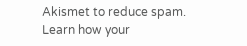Akismet to reduce spam. Learn how your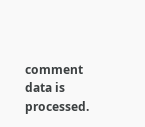comment data is processed.